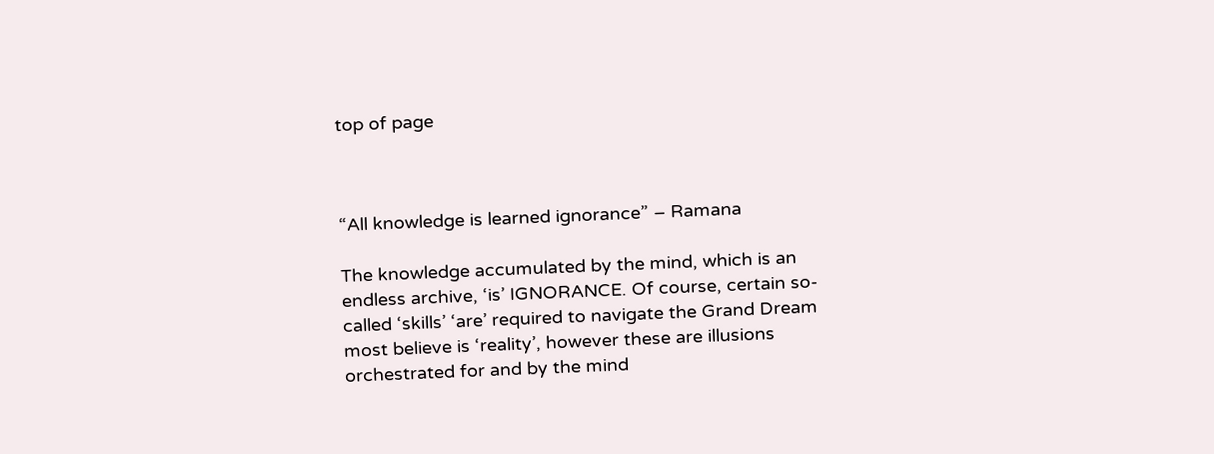top of page



“All knowledge is learned ignorance” – Ramana

The knowledge accumulated by the mind, which is an endless archive, ‘is’ IGNORANCE. Of course, certain so-called ‘skills’ ‘are’ required to navigate the Grand Dream most believe is ‘reality’, however these are illusions orchestrated for and by the mind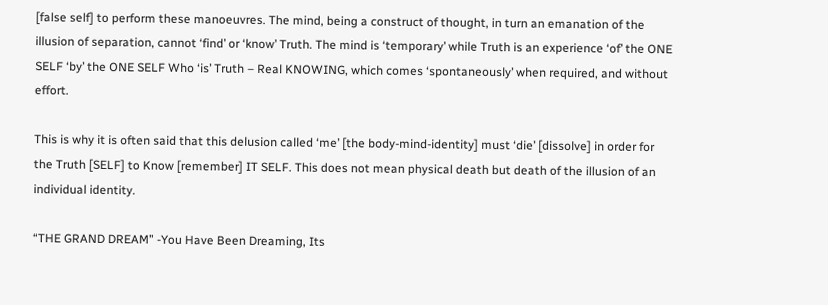[false self] to perform these manoeuvres. The mind, being a construct of thought, in turn an emanation of the illusion of separation, cannot ‘find’ or ‘know’ Truth. The mind is ‘temporary’ while Truth is an experience ‘of’ the ONE SELF ‘by’ the ONE SELF Who ‘is’ Truth – Real KNOWING, which comes ‘spontaneously’ when required, and without effort.

This is why it is often said that this delusion called ‘me’ [the body-mind-identity] must ‘die’ [dissolve] in order for the Truth [SELF] to Know [remember] IT SELF. This does not mean physical death but death of the illusion of an individual identity.

“THE GRAND DREAM” -You Have Been Dreaming, Its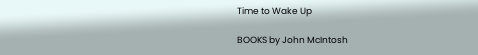Time to Wake Up

BOOKS by John McIntosh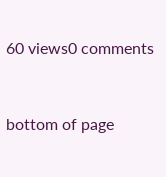60 views0 comments


bottom of page